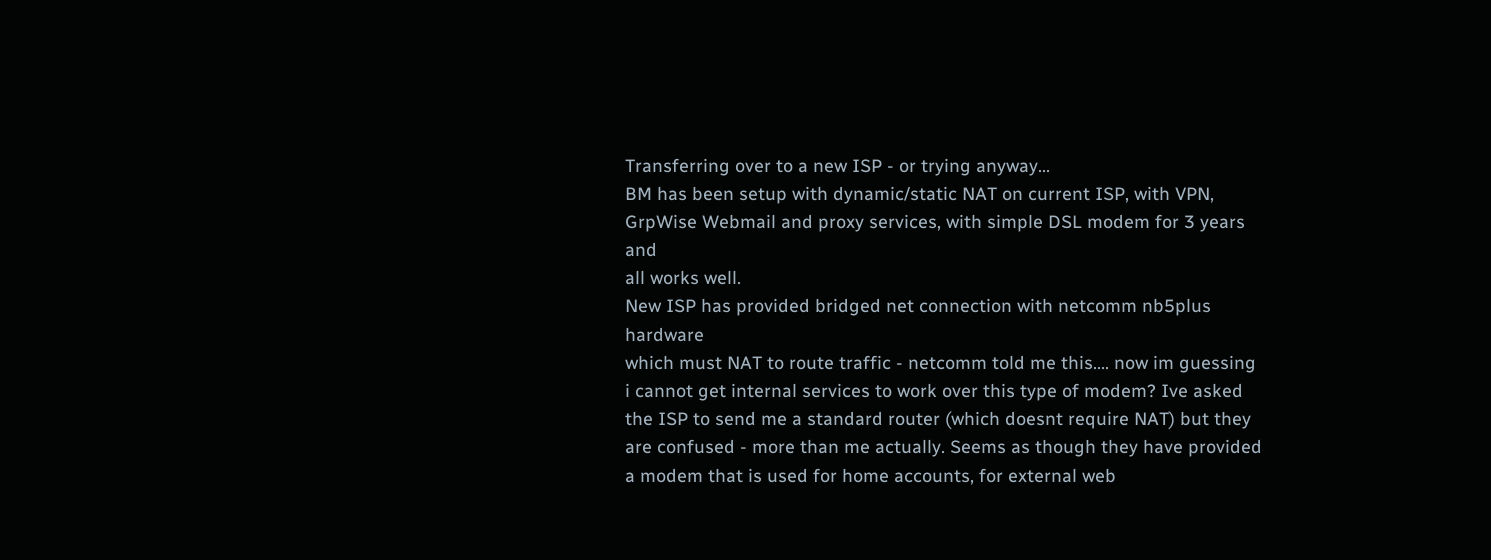Transferring over to a new ISP - or trying anyway...
BM has been setup with dynamic/static NAT on current ISP, with VPN,
GrpWise Webmail and proxy services, with simple DSL modem for 3 years and
all works well.
New ISP has provided bridged net connection with netcomm nb5plus hardware
which must NAT to route traffic - netcomm told me this.... now im guessing
i cannot get internal services to work over this type of modem? Ive asked
the ISP to send me a standard router (which doesnt require NAT) but they
are confused - more than me actually. Seems as though they have provided
a modem that is used for home accounts, for external web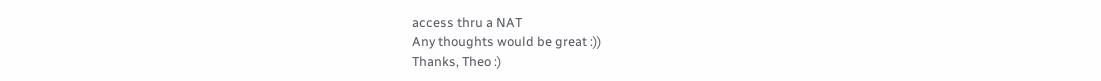access thru a NAT
Any thoughts would be great :))
Thanks, Theo :)